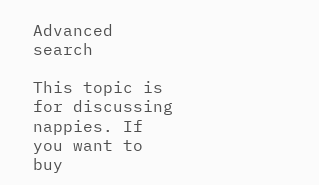Advanced search

This topic is for discussing nappies. If you want to buy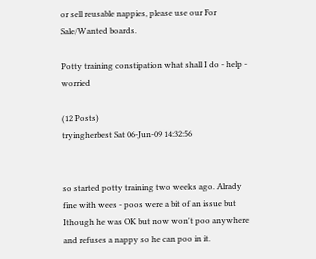or sell reusable nappies, please use our For Sale/Wanted boards.

Potty training constipation what shall I do - help - worried

(12 Posts)
tryingherbest Sat 06-Jun-09 14:32:56


so started potty training two weeks ago. Alrady fine with wees - poos were a bit of an issue but Ithough he was OK but now won't poo anywhere and refuses a nappy so he can poo in it.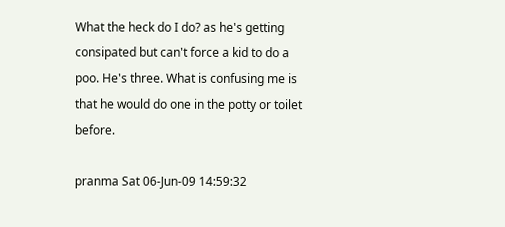What the heck do I do? as he's getting consipated but can't force a kid to do a poo. He's three. What is confusing me is that he would do one in the potty or toilet before.

pranma Sat 06-Jun-09 14:59:32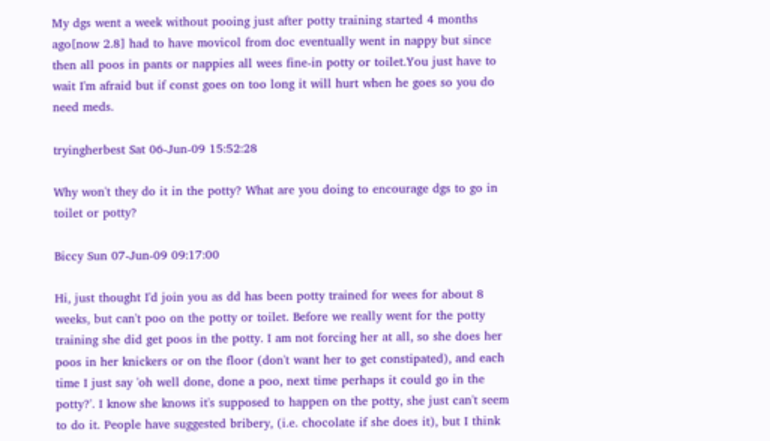My dgs went a week without pooing just after potty training started 4 months ago[now 2.8] had to have movicol from doc eventually went in nappy but since then all poos in pants or nappies all wees fine-in potty or toilet.You just have to wait I'm afraid but if const goes on too long it will hurt when he goes so you do need meds.

tryingherbest Sat 06-Jun-09 15:52:28

Why won't they do it in the potty? What are you doing to encourage dgs to go in toilet or potty?

Biccy Sun 07-Jun-09 09:17:00

Hi, just thought I'd join you as dd has been potty trained for wees for about 8 weeks, but can't poo on the potty or toilet. Before we really went for the potty training she did get poos in the potty. I am not forcing her at all, so she does her poos in her knickers or on the floor (don't want her to get constipated), and each time I just say 'oh well done, done a poo, next time perhaps it could go in the potty?'. I know she knows it's supposed to happen on the potty, she just can't seem to do it. People have suggested bribery, (i.e. chocolate if she does it), but I think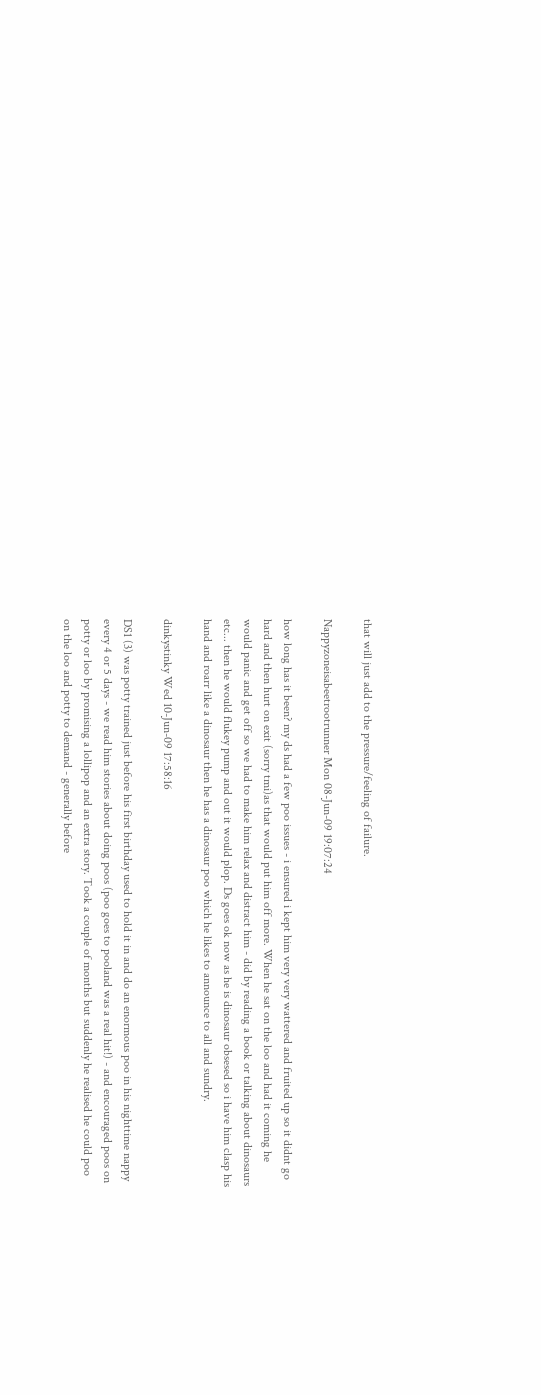that will just add to the pressure/feeling of failure.

Nappyzoneisabeetrootrunner Mon 08-Jun-09 19:07:24

how long has it been? my ds had a few poo issues - i ensured i kept him very very wattered and fruited up so it didnt go hard and then hurt on exit (sorry tmi)as that would put him off more. When he sat on the loo and had it coming he would panic and get off so we had to make him relax and distract him - did by reading a book or talking about dinosaurs etc... then he would flukey pump and out it would plop. Ds goes ok now as he is dinosaur obsesed so i have him clasp his hand and roarr like a dinosaur then he has a dinosaur poo which he likes to announce to all and sundry.

dinkystinky Wed 10-Jun-09 17:58:16

DS1 (3) was potty trained just before his first birthday used to hold it in and do an enormous poo in his nighttime nappy every 4 or 5 days - we read him stories about doing poos (poo goes to pooland was a real hit!) - and encouraged poos on potty or loo by promising a lollipop and an extra story. Took a couple of months but suddenly he realised he could poo on the loo and potty to demand - generally before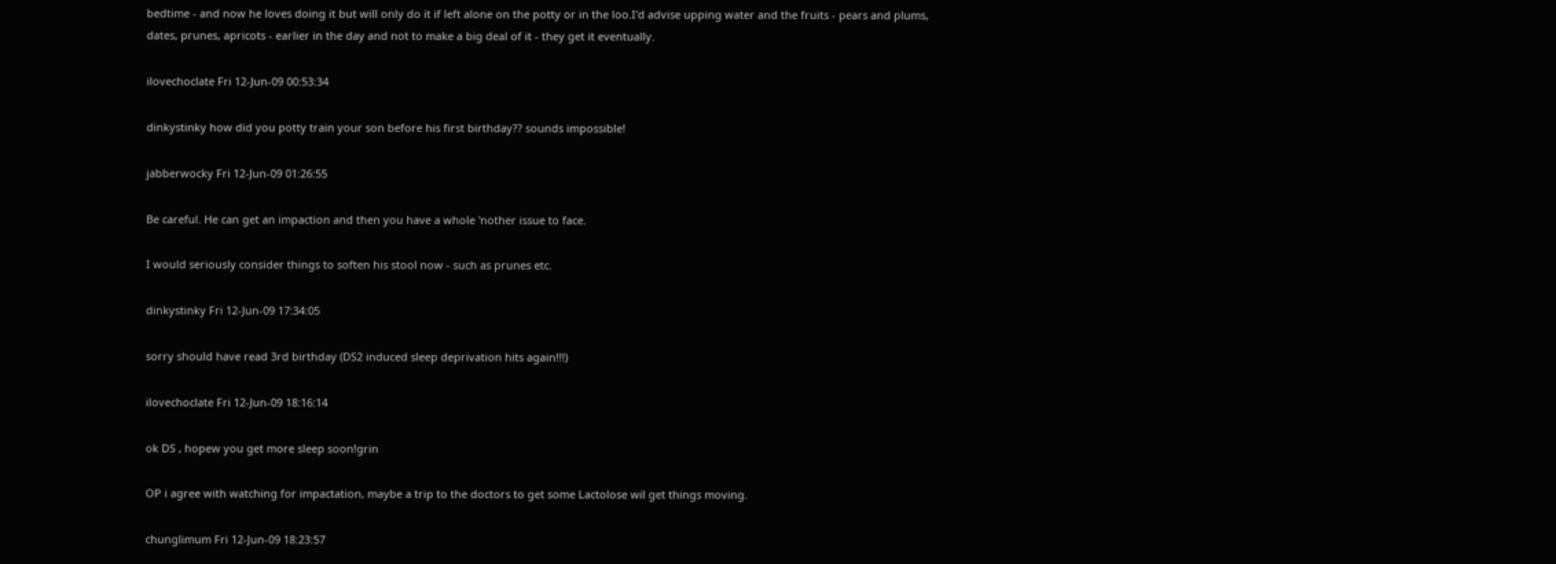bedtime - and now he loves doing it but will only do it if left alone on the potty or in the loo.I'd advise upping water and the fruits - pears and plums, dates, prunes, apricots - earlier in the day and not to make a big deal of it - they get it eventually.

ilovechoclate Fri 12-Jun-09 00:53:34

dinkystinky how did you potty train your son before his first birthday?? sounds impossible!

jabberwocky Fri 12-Jun-09 01:26:55

Be careful. He can get an impaction and then you have a whole 'nother issue to face.

I would seriously consider things to soften his stool now - such as prunes etc.

dinkystinky Fri 12-Jun-09 17:34:05

sorry should have read 3rd birthday (DS2 induced sleep deprivation hits again!!!)

ilovechoclate Fri 12-Jun-09 18:16:14

ok DS , hopew you get more sleep soon!grin

OP i agree with watching for impactation, maybe a trip to the doctors to get some Lactolose wil get things moving.

chunglimum Fri 12-Jun-09 18:23:57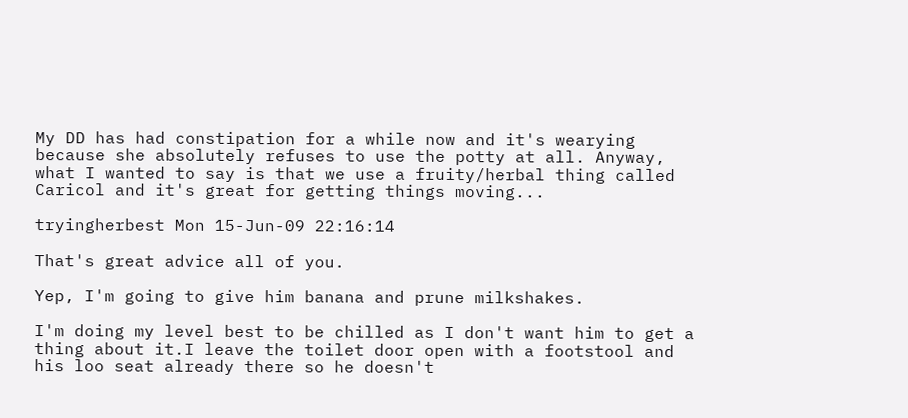My DD has had constipation for a while now and it's wearying because she absolutely refuses to use the potty at all. Anyway, what I wanted to say is that we use a fruity/herbal thing called Caricol and it's great for getting things moving...

tryingherbest Mon 15-Jun-09 22:16:14

That's great advice all of you.

Yep, I'm going to give him banana and prune milkshakes.

I'm doing my level best to be chilled as I don't want him to get a thing about it.I leave the toilet door open with a footstool and his loo seat already there so he doesn't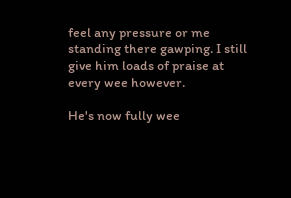feel any pressure or me standing there gawping. I still give him loads of praise at every wee however.

He's now fully wee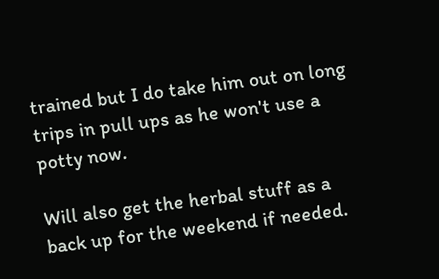trained but I do take him out on long trips in pull ups as he won't use a potty now.

Will also get the herbal stuff as a back up for the weekend if needed.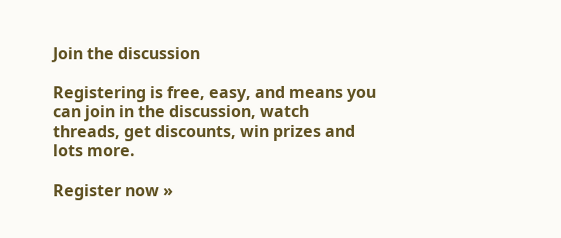Join the discussion

Registering is free, easy, and means you can join in the discussion, watch threads, get discounts, win prizes and lots more.

Register now »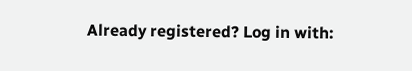Already registered? Log in with: